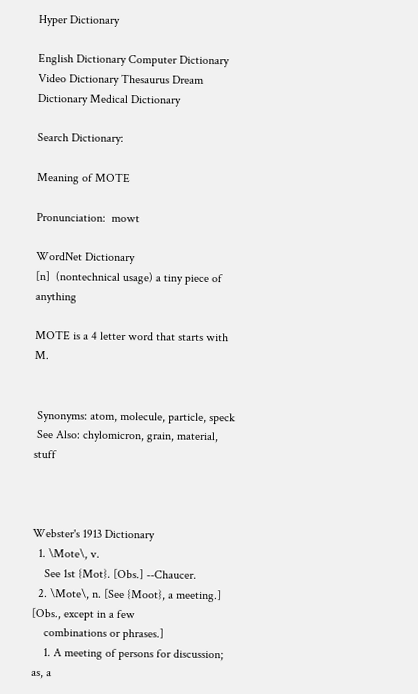Hyper Dictionary

English Dictionary Computer Dictionary Video Dictionary Thesaurus Dream Dictionary Medical Dictionary

Search Dictionary:

Meaning of MOTE

Pronunciation:  mowt

WordNet Dictionary
[n]  (nontechnical usage) a tiny piece of anything

MOTE is a 4 letter word that starts with M.


 Synonyms: atom, molecule, particle, speck
 See Also: chylomicron, grain, material, stuff



Webster's 1913 Dictionary
  1. \Mote\, v.
    See 1st {Mot}. [Obs.] --Chaucer.
  2. \Mote\, n. [See {Moot}, a meeting.] [Obs., except in a few
    combinations or phrases.]
    1. A meeting of persons for discussion; as, a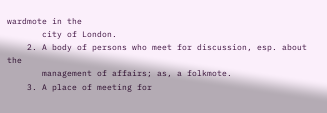wardmote in the
       city of London.
    2. A body of persons who meet for discussion, esp. about the
       management of affairs; as, a folkmote.
    3. A place of meeting for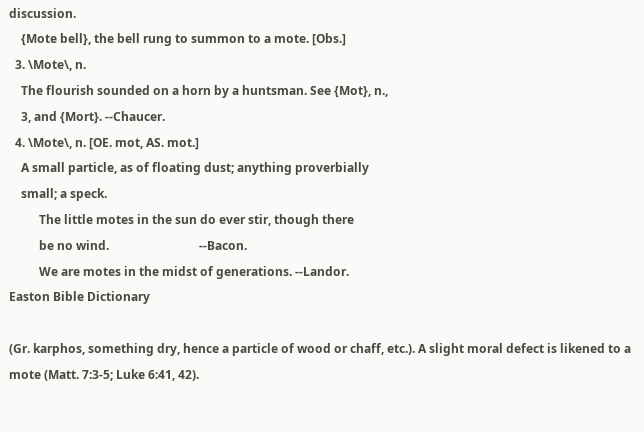discussion.
    {Mote bell}, the bell rung to summon to a mote. [Obs.]
  3. \Mote\, n.
    The flourish sounded on a horn by a huntsman. See {Mot}, n.,
    3, and {Mort}. --Chaucer.
  4. \Mote\, n. [OE. mot, AS. mot.]
    A small particle, as of floating dust; anything proverbially
    small; a speck.
          The little motes in the sun do ever stir, though there
          be no wind.                              --Bacon.
          We are motes in the midst of generations. --Landor.
Easton Bible Dictionary

(Gr. karphos, something dry, hence a particle of wood or chaff, etc.). A slight moral defect is likened to a mote (Matt. 7:3-5; Luke 6:41, 42).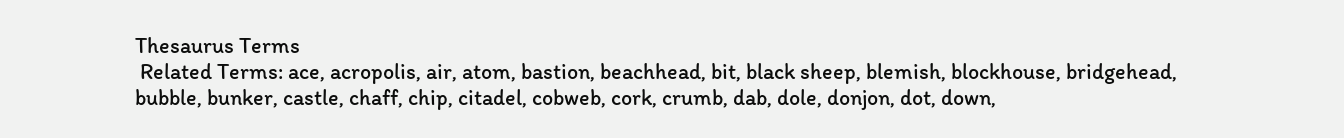Thesaurus Terms
 Related Terms: ace, acropolis, air, atom, bastion, beachhead, bit, black sheep, blemish, blockhouse, bridgehead, bubble, bunker, castle, chaff, chip, citadel, cobweb, cork, crumb, dab, dole, donjon, dot, down,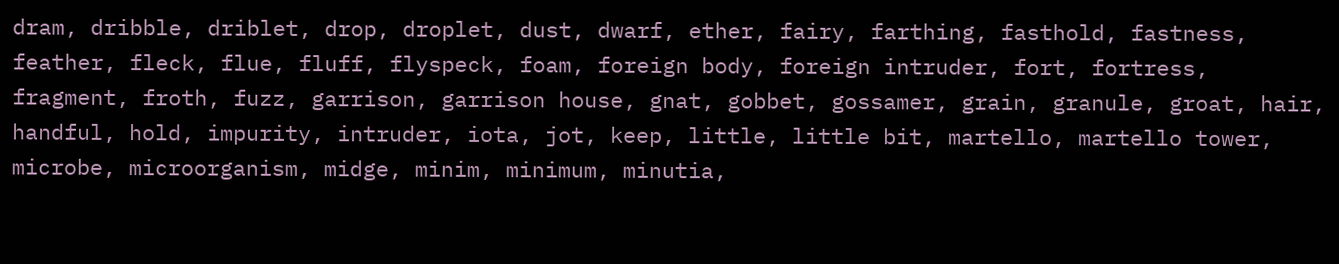dram, dribble, driblet, drop, droplet, dust, dwarf, ether, fairy, farthing, fasthold, fastness, feather, fleck, flue, fluff, flyspeck, foam, foreign body, foreign intruder, fort, fortress, fragment, froth, fuzz, garrison, garrison house, gnat, gobbet, gossamer, grain, granule, groat, hair, handful, hold, impurity, intruder, iota, jot, keep, little, little bit, martello, martello tower, microbe, microorganism, midge, minim, minimum, minutia,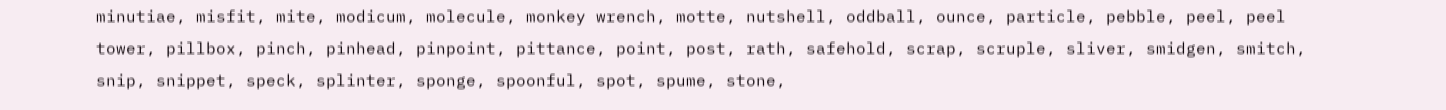minutiae, misfit, mite, modicum, molecule, monkey wrench, motte, nutshell, oddball, ounce, particle, pebble, peel, peel tower, pillbox, pinch, pinhead, pinpoint, pittance, point, post, rath, safehold, scrap, scruple, sliver, smidgen, smitch, snip, snippet, speck, splinter, sponge, spoonful, spot, spume, stone,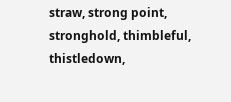straw, strong point, stronghold, thimbleful, thistledown,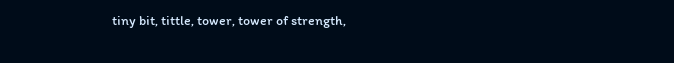tiny bit, tittle, tower, tower of strength,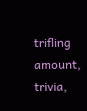trifling amount, trivia,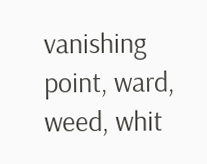vanishing point, ward, weed, whit